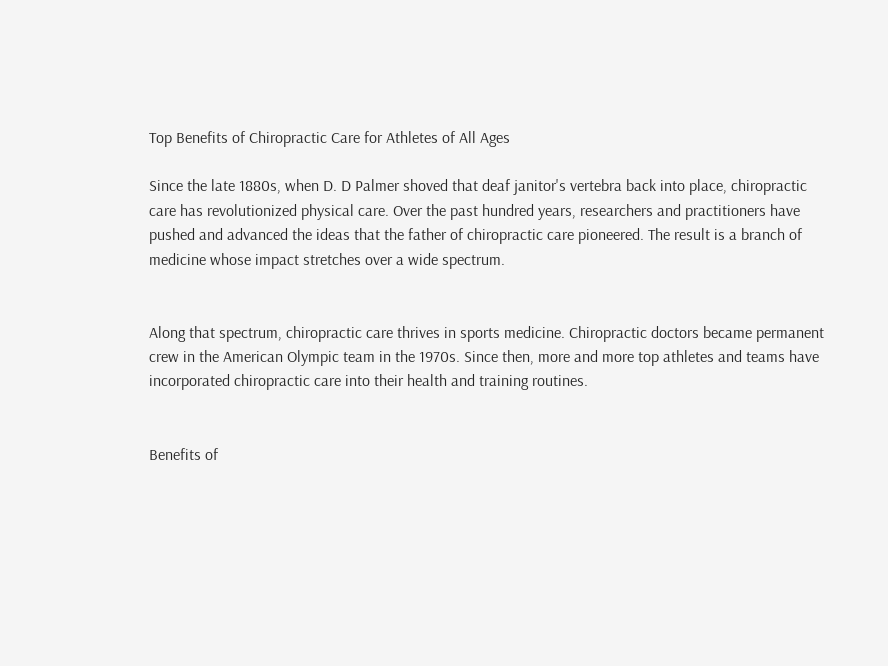Top Benefits of Chiropractic Care for Athletes of All Ages

Since the late 1880s, when D. D Palmer shoved that deaf janitor's vertebra back into place, chiropractic care has revolutionized physical care. Over the past hundred years, researchers and practitioners have pushed and advanced the ideas that the father of chiropractic care pioneered. The result is a branch of medicine whose impact stretches over a wide spectrum.


Along that spectrum, chiropractic care thrives in sports medicine. Chiropractic doctors became permanent crew in the American Olympic team in the 1970s. Since then, more and more top athletes and teams have incorporated chiropractic care into their health and training routines.


Benefits of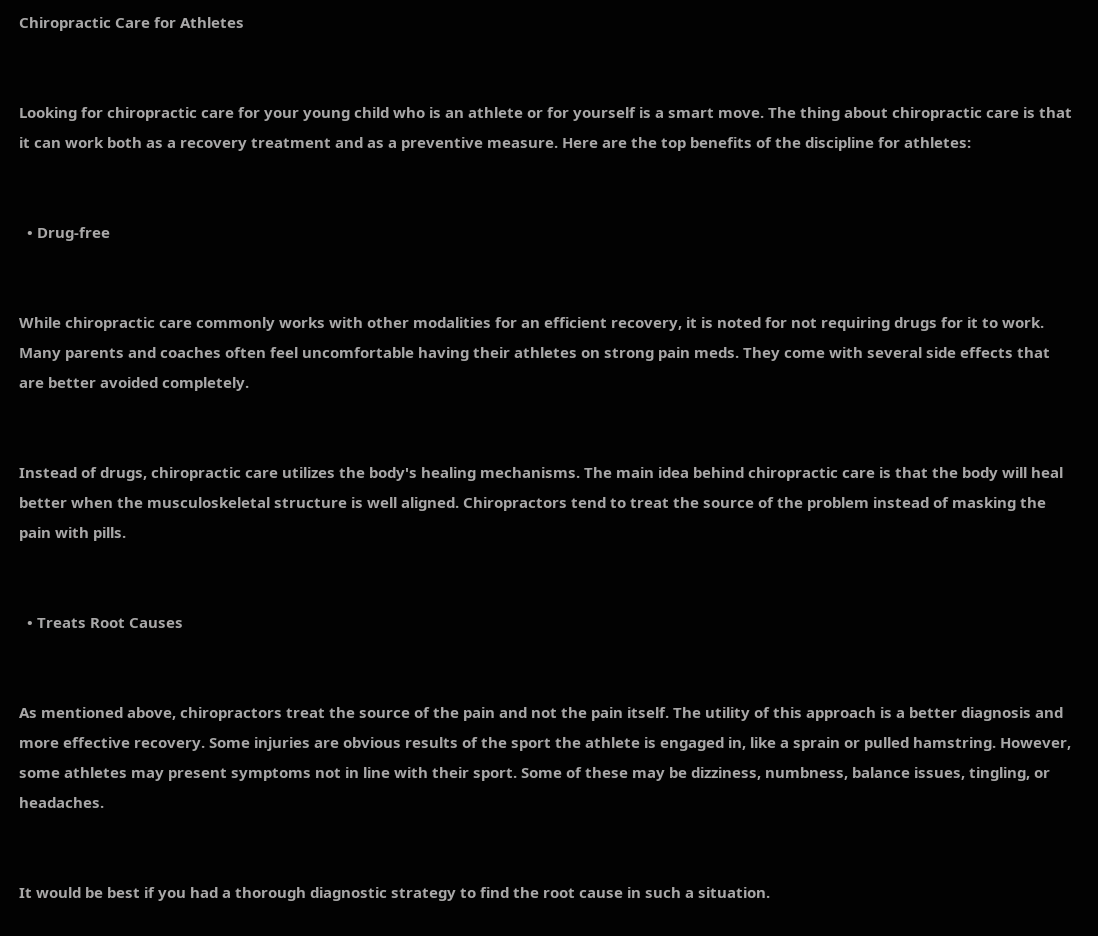Chiropractic Care for Athletes


Looking for chiropractic care for your young child who is an athlete or for yourself is a smart move. The thing about chiropractic care is that it can work both as a recovery treatment and as a preventive measure. Here are the top benefits of the discipline for athletes:


  • Drug-free


While chiropractic care commonly works with other modalities for an efficient recovery, it is noted for not requiring drugs for it to work. Many parents and coaches often feel uncomfortable having their athletes on strong pain meds. They come with several side effects that are better avoided completely.


Instead of drugs, chiropractic care utilizes the body's healing mechanisms. The main idea behind chiropractic care is that the body will heal better when the musculoskeletal structure is well aligned. Chiropractors tend to treat the source of the problem instead of masking the pain with pills.


  • Treats Root Causes


As mentioned above, chiropractors treat the source of the pain and not the pain itself. The utility of this approach is a better diagnosis and more effective recovery. Some injuries are obvious results of the sport the athlete is engaged in, like a sprain or pulled hamstring. However, some athletes may present symptoms not in line with their sport. Some of these may be dizziness, numbness, balance issues, tingling, or headaches.


It would be best if you had a thorough diagnostic strategy to find the root cause in such a situation.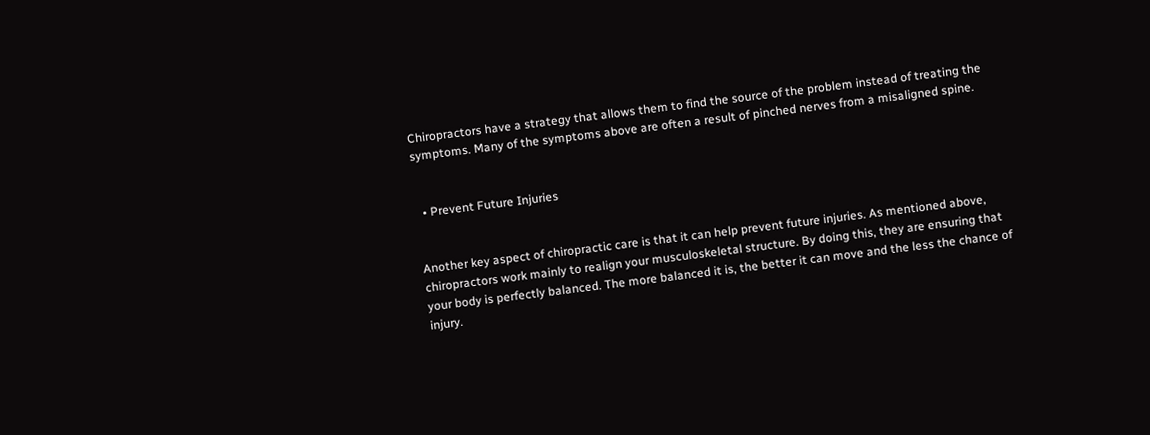Chiropractors have a strategy that allows them to find the source of the problem instead of treating the symptoms. Many of the symptoms above are often a result of pinched nerves from a misaligned spine.


  • Prevent Future Injuries


Another key aspect of chiropractic care is that it can help prevent future injuries. As mentioned above, chiropractors work mainly to realign your musculoskeletal structure. By doing this, they are ensuring that your body is perfectly balanced. The more balanced it is, the better it can move and the less the chance of injury.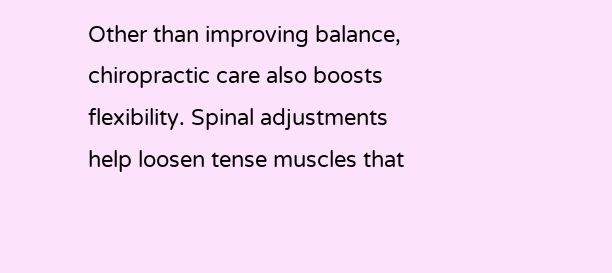Other than improving balance, chiropractic care also boosts flexibility. Spinal adjustments help loosen tense muscles that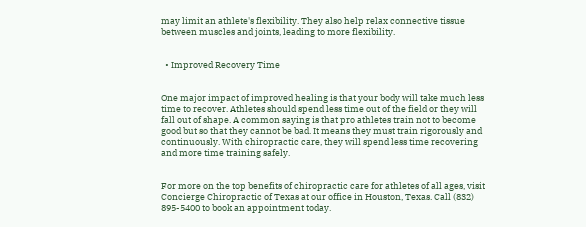may limit an athlete's flexibility. They also help relax connective tissue between muscles and joints, leading to more flexibility.


  • Improved Recovery Time


One major impact of improved healing is that your body will take much less time to recover. Athletes should spend less time out of the field or they will fall out of shape. A common saying is that pro athletes train not to become good but so that they cannot be bad. It means they must train rigorously and continuously. With chiropractic care, they will spend less time recovering and more time training safely.


For more on the top benefits of chiropractic care for athletes of all ages, visit Concierge Chiropractic of Texas at our office in Houston, Texas. Call (832) 895-5400 to book an appointment today.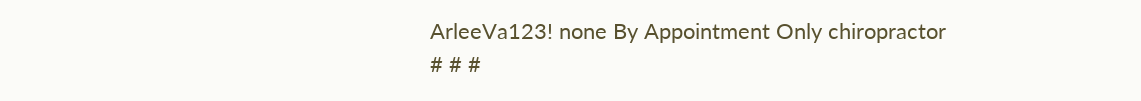ArleeVa123! none By Appointment Only chiropractor # # #